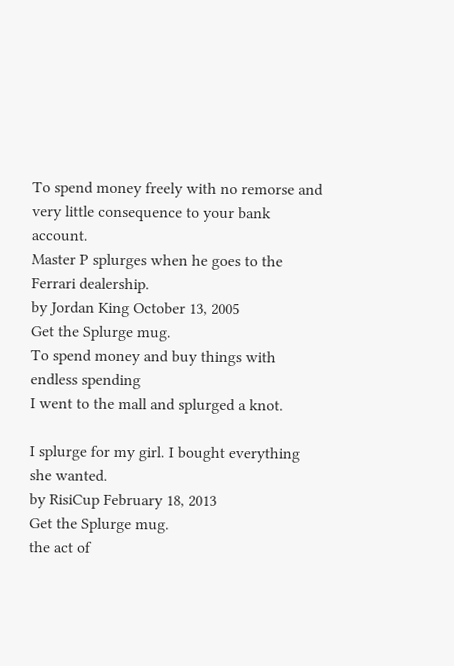To spend money freely with no remorse and very little consequence to your bank account.
Master P splurges when he goes to the Ferrari dealership.
by Jordan King October 13, 2005
Get the Splurge mug.
To spend money and buy things with endless spending
I went to the mall and splurged a knot.

I splurge for my girl. I bought everything she wanted.
by RisiCup February 18, 2013
Get the Splurge mug.
the act of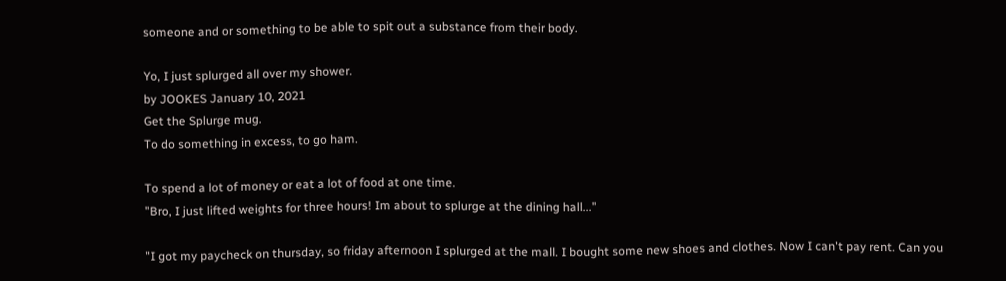someone and or something to be able to spit out a substance from their body.

Yo, I just splurged all over my shower.
by JOOKES January 10, 2021
Get the Splurge mug.
To do something in excess, to go ham.

To spend a lot of money or eat a lot of food at one time.
"Bro, I just lifted weights for three hours! Im about to splurge at the dining hall..."

"I got my paycheck on thursday, so friday afternoon I splurged at the mall. I bought some new shoes and clothes. Now I can't pay rent. Can you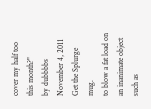cover my half too this month?"
by dubbbbs November 4, 2011
Get the Splurge mug.
to blow a fat load on an inanimate object such as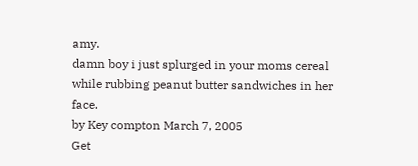amy.
damn boy i just splurged in your moms cereal while rubbing peanut butter sandwiches in her face.
by Key compton March 7, 2005
Get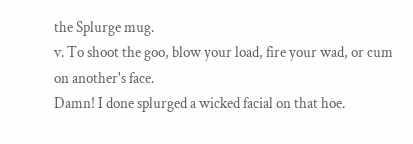the Splurge mug.
v. To shoot the goo, blow your load, fire your wad, or cum on another's face.
Damn! I done splurged a wicked facial on that hoe.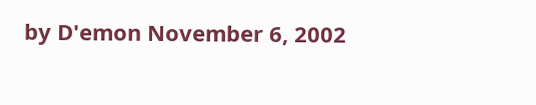by D'emon November 6, 2002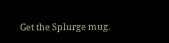Get the Splurge mug.